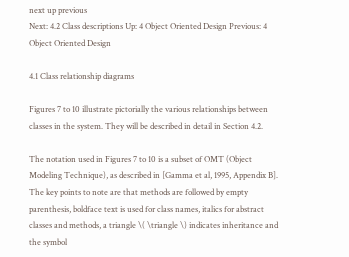next up previous
Next: 4.2 Class descriptions Up: 4 Object Oriented Design Previous: 4 Object Oriented Design

4.1 Class relationship diagrams

Figures 7 to 10 illustrate pictorially the various relationships between classes in the system. They will be described in detail in Section 4.2.

The notation used in Figures 7 to 10 is a subset of OMT (Object Modeling Technique), as described in [Gamma et al, 1995, Appendix B]. The key points to note are that methods are followed by empty parenthesis, boldface text is used for class names, italics for abstract classes and methods, a triangle \( \triangle \) indicates inheritance and the symbol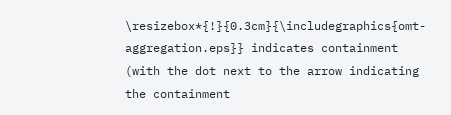\resizebox*{!}{0.3cm}{\includegraphics{omt-aggregation.eps}} indicates containment (with the dot next to the arrow indicating the containment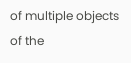of multiple objects of the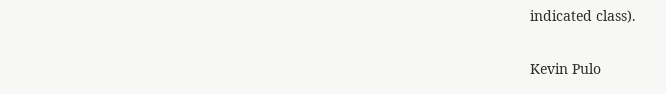indicated class).

Kevin Pulo